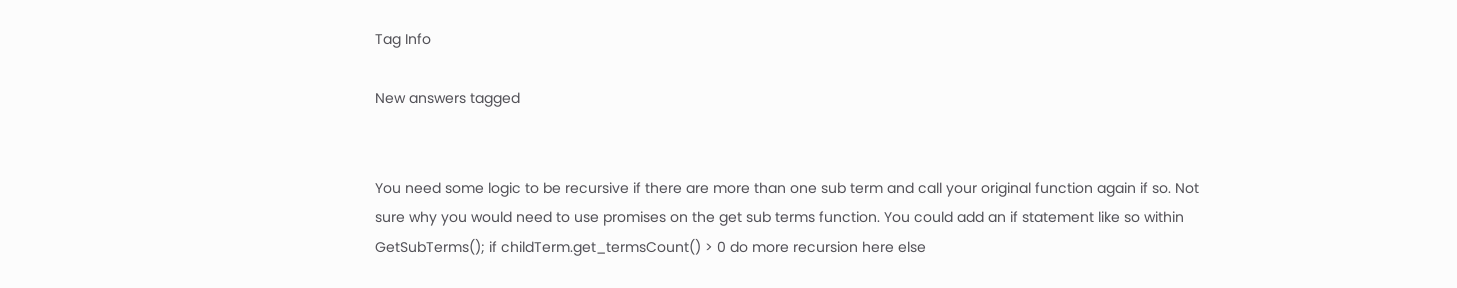Tag Info

New answers tagged


You need some logic to be recursive if there are more than one sub term and call your original function again if so. Not sure why you would need to use promises on the get sub terms function. You could add an if statement like so within GetSubTerms(); if childTerm.get_termsCount() > 0 do more recursion here else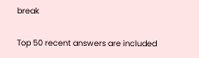break

Top 50 recent answers are included